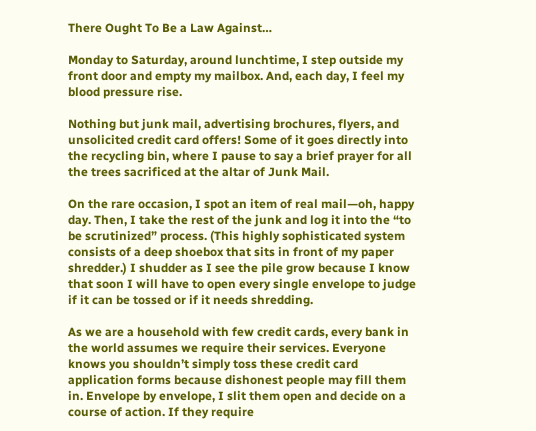There Ought To Be a Law Against…

Monday to Saturday, around lunchtime, I step outside my front door and empty my mailbox. And, each day, I feel my blood pressure rise.

Nothing but junk mail, advertising brochures, flyers, and unsolicited credit card offers! Some of it goes directly into the recycling bin, where I pause to say a brief prayer for all the trees sacrificed at the altar of Junk Mail.

On the rare occasion, I spot an item of real mail—oh, happy day. Then, I take the rest of the junk and log it into the “to be scrutinized” process. (This highly sophisticated system consists of a deep shoebox that sits in front of my paper shredder.) I shudder as I see the pile grow because I know that soon I will have to open every single envelope to judge if it can be tossed or if it needs shredding.

As we are a household with few credit cards, every bank in the world assumes we require their services. Everyone knows you shouldn’t simply toss these credit card application forms because dishonest people may fill them in. Envelope by envelope, I slit them open and decide on a course of action. If they require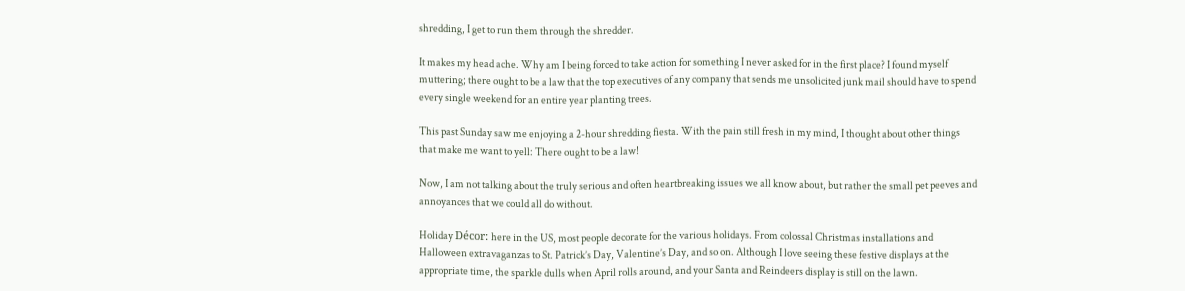shredding, I get to run them through the shredder.

It makes my head ache. Why am I being forced to take action for something I never asked for in the first place? I found myself muttering; there ought to be a law that the top executives of any company that sends me unsolicited junk mail should have to spend every single weekend for an entire year planting trees.

This past Sunday saw me enjoying a 2-hour shredding fiesta. With the pain still fresh in my mind, I thought about other things that make me want to yell: There ought to be a law!

Now, I am not talking about the truly serious and often heartbreaking issues we all know about, but rather the small pet peeves and annoyances that we could all do without.

Holiday Décor: here in the US, most people decorate for the various holidays. From colossal Christmas installations and Halloween extravaganzas to St. Patrick’s Day, Valentine’s Day, and so on. Although I love seeing these festive displays at the appropriate time, the sparkle dulls when April rolls around, and your Santa and Reindeers display is still on the lawn.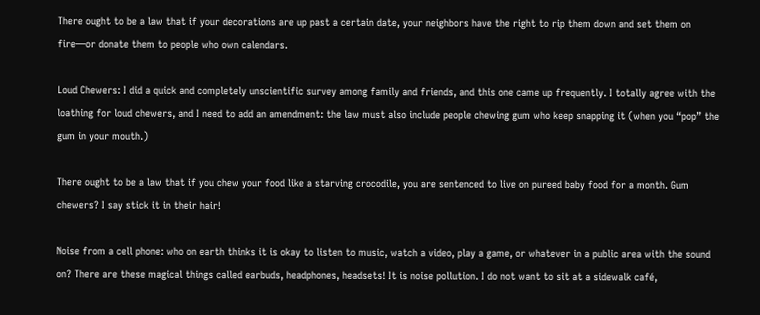There ought to be a law that if your decorations are up past a certain date, your neighbors have the right to rip them down and set them on fire—or donate them to people who own calendars.

Loud Chewers: I did a quick and completely unscientific survey among family and friends, and this one came up frequently. I totally agree with the loathing for loud chewers, and I need to add an amendment: the law must also include people chewing gum who keep snapping it (when you “pop” the gum in your mouth.)

There ought to be a law that if you chew your food like a starving crocodile, you are sentenced to live on pureed baby food for a month. Gum chewers? I say stick it in their hair!

Noise from a cell phone: who on earth thinks it is okay to listen to music, watch a video, play a game, or whatever in a public area with the sound on? There are these magical things called earbuds, headphones, headsets! It is noise pollution. I do not want to sit at a sidewalk café,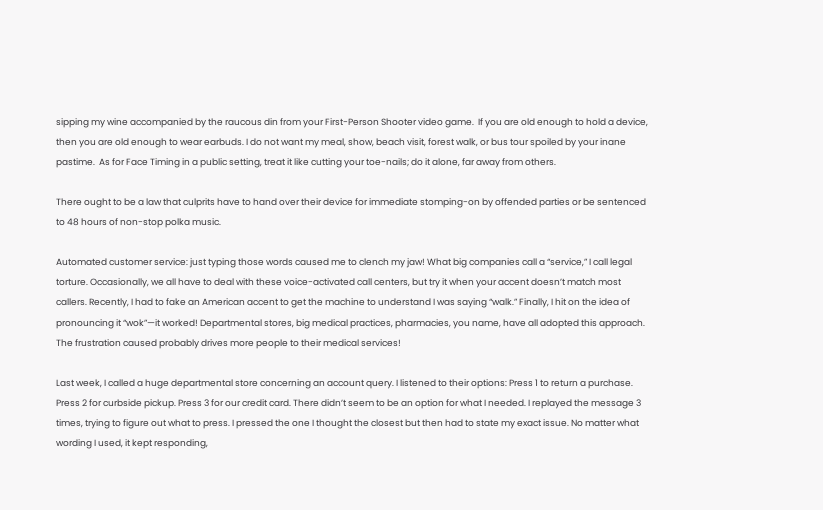sipping my wine accompanied by the raucous din from your First-Person Shooter video game.  If you are old enough to hold a device, then you are old enough to wear earbuds. I do not want my meal, show, beach visit, forest walk, or bus tour spoiled by your inane pastime.  As for Face Timing in a public setting, treat it like cutting your toe-nails; do it alone, far away from others.

There ought to be a law that culprits have to hand over their device for immediate stomping-on by offended parties or be sentenced to 48 hours of non-stop polka music.

Automated customer service: just typing those words caused me to clench my jaw! What big companies call a “service,” I call legal torture. Occasionally, we all have to deal with these voice-activated call centers, but try it when your accent doesn’t match most callers. Recently, I had to fake an American accent to get the machine to understand I was saying “walk.” Finally, I hit on the idea of pronouncing it “wok”—it worked! Departmental stores, big medical practices, pharmacies, you name, have all adopted this approach. The frustration caused probably drives more people to their medical services!

Last week, I called a huge departmental store concerning an account query. I listened to their options: Press 1 to return a purchase. Press 2 for curbside pickup. Press 3 for our credit card. There didn’t seem to be an option for what I needed. I replayed the message 3 times, trying to figure out what to press. I pressed the one I thought the closest but then had to state my exact issue. No matter what wording I used, it kept responding,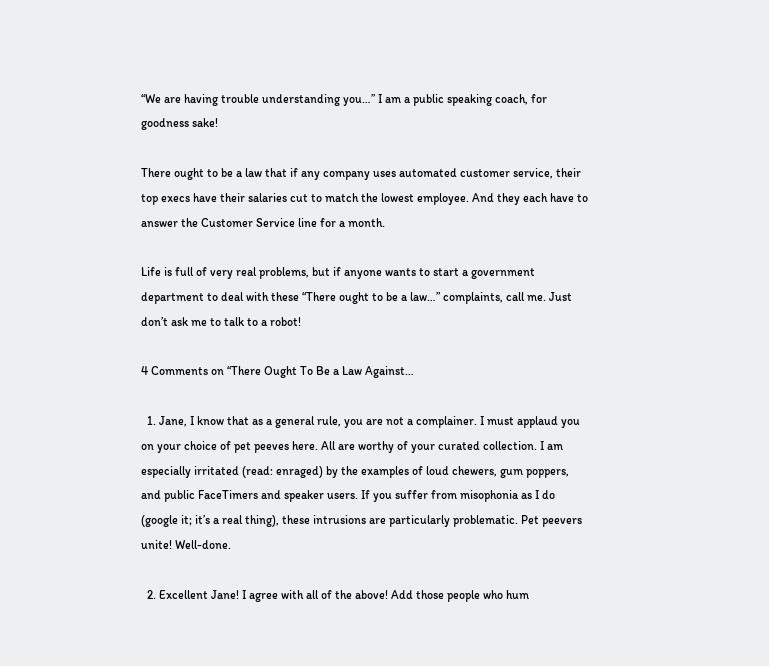“We are having trouble understanding you…” I am a public speaking coach, for goodness sake!

There ought to be a law that if any company uses automated customer service, their top execs have their salaries cut to match the lowest employee. And they each have to answer the Customer Service line for a month.

Life is full of very real problems, but if anyone wants to start a government department to deal with these “There ought to be a law…” complaints, call me. Just don’t ask me to talk to a robot!

4 Comments on “There Ought To Be a Law Against…

  1. Jane, I know that as a general rule, you are not a complainer. I must applaud you on your choice of pet peeves here. All are worthy of your curated collection. I am especially irritated (read: enraged) by the examples of loud chewers, gum poppers, and public FaceTimers and speaker users. If you suffer from misophonia as I do (google it; it’s a real thing), these intrusions are particularly problematic. Pet peevers unite! Well-done.

  2. Excellent Jane! I agree with all of the above! Add those people who hum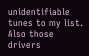unidentifiable tunes to my list. Also those drivers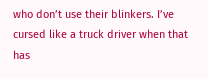who don’t use their blinkers. I’ve cursed like a truck driver when that has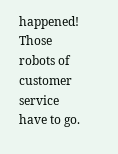happened! Those robots of customer service have to go.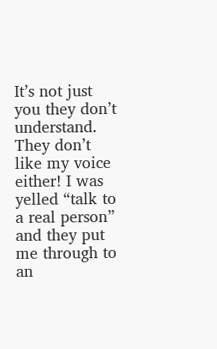It’s not just you they don’t understand. They don’t like my voice either! I was yelled “talk to a real person” and they put me through to an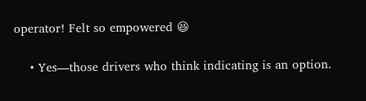operator! Felt so empowered 😆

    • Yes—those drivers who think indicating is an option.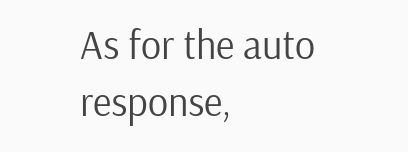As for the auto response,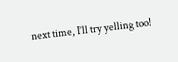next time, I’ll try yelling too!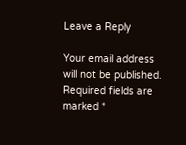Leave a Reply

Your email address will not be published. Required fields are marked *